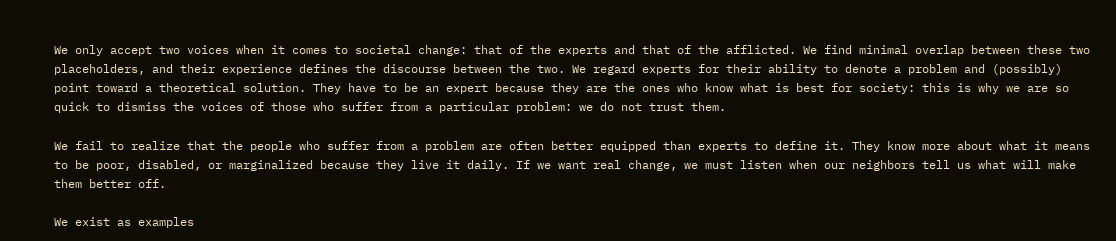We only accept two voices when it comes to societal change: that of the experts and that of the afflicted. We find minimal overlap between these two placeholders, and their experience defines the discourse between the two. We regard experts for their ability to denote a problem and (possibly) point toward a theoretical solution. They have to be an expert because they are the ones who know what is best for society: this is why we are so quick to dismiss the voices of those who suffer from a particular problem: we do not trust them.

We fail to realize that the people who suffer from a problem are often better equipped than experts to define it. They know more about what it means to be poor, disabled, or marginalized because they live it daily. If we want real change, we must listen when our neighbors tell us what will make them better off.

We exist as examples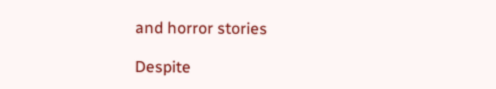and horror stories

Despite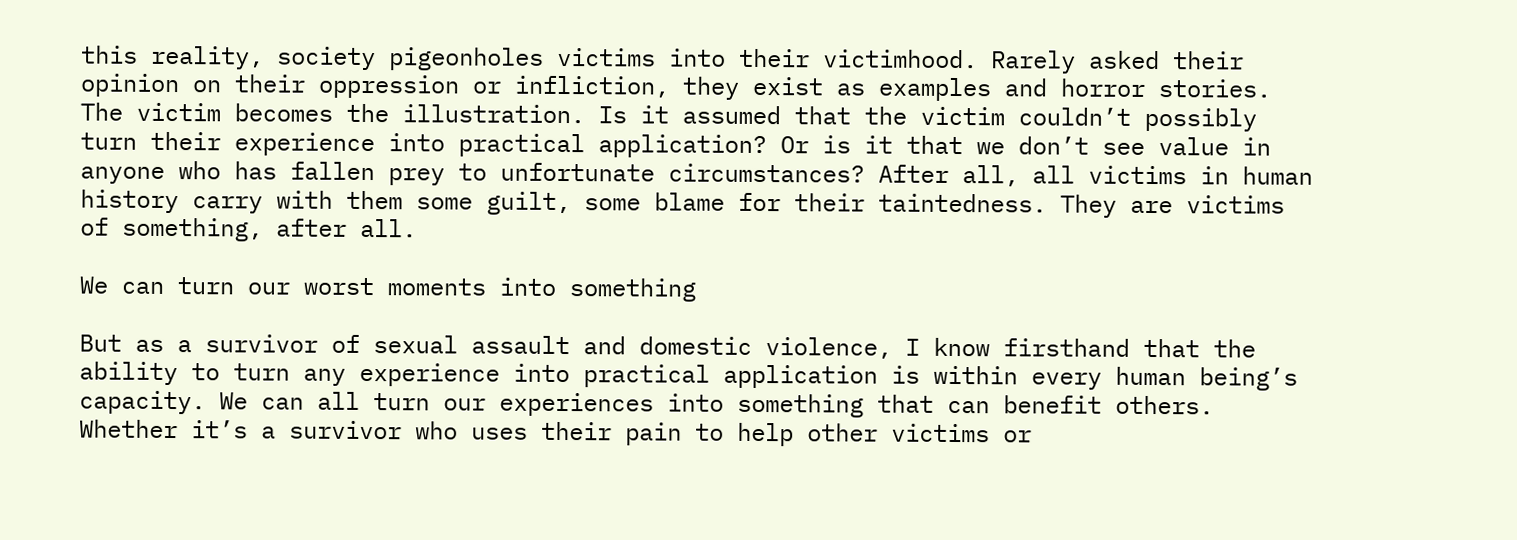this reality, society pigeonholes victims into their victimhood. Rarely asked their opinion on their oppression or infliction, they exist as examples and horror stories. The victim becomes the illustration. Is it assumed that the victim couldn’t possibly turn their experience into practical application? Or is it that we don’t see value in anyone who has fallen prey to unfortunate circumstances? After all, all victims in human history carry with them some guilt, some blame for their taintedness. They are victims of something, after all.

We can turn our worst moments into something

But as a survivor of sexual assault and domestic violence, I know firsthand that the ability to turn any experience into practical application is within every human being’s capacity. We can all turn our experiences into something that can benefit others. Whether it’s a survivor who uses their pain to help other victims or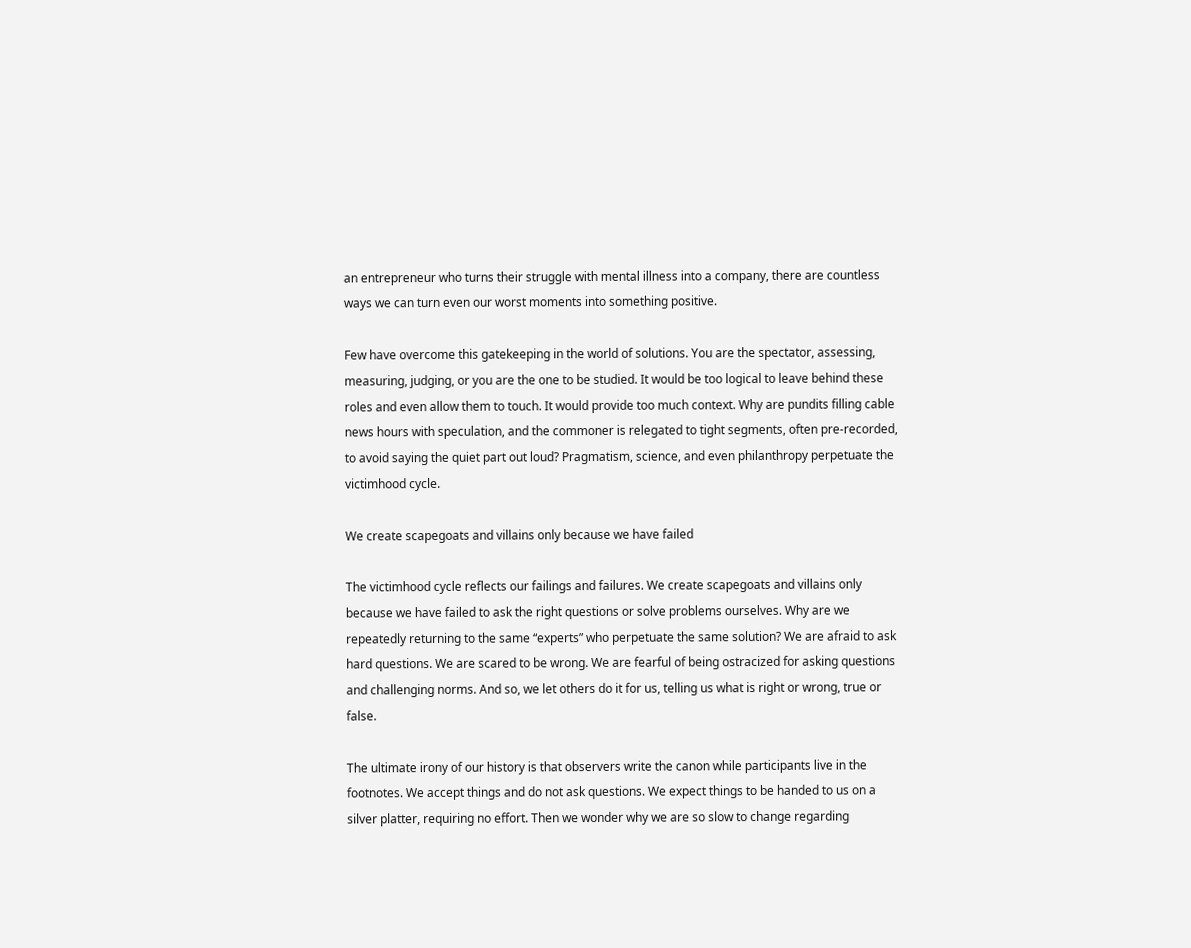an entrepreneur who turns their struggle with mental illness into a company, there are countless ways we can turn even our worst moments into something positive.

Few have overcome this gatekeeping in the world of solutions. You are the spectator, assessing, measuring, judging, or you are the one to be studied. It would be too logical to leave behind these roles and even allow them to touch. It would provide too much context. Why are pundits filling cable news hours with speculation, and the commoner is relegated to tight segments, often pre-recorded, to avoid saying the quiet part out loud? Pragmatism, science, and even philanthropy perpetuate the victimhood cycle.

We create scapegoats and villains only because we have failed

The victimhood cycle reflects our failings and failures. We create scapegoats and villains only because we have failed to ask the right questions or solve problems ourselves. Why are we repeatedly returning to the same “experts” who perpetuate the same solution? We are afraid to ask hard questions. We are scared to be wrong. We are fearful of being ostracized for asking questions and challenging norms. And so, we let others do it for us, telling us what is right or wrong, true or false.

The ultimate irony of our history is that observers write the canon while participants live in the footnotes. We accept things and do not ask questions. We expect things to be handed to us on a silver platter, requiring no effort. Then we wonder why we are so slow to change regarding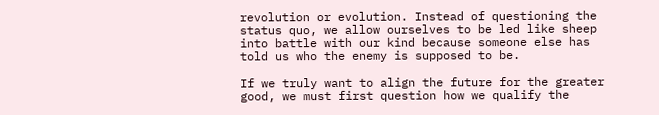revolution or evolution. Instead of questioning the status quo, we allow ourselves to be led like sheep into battle with our kind because someone else has told us who the enemy is supposed to be.

If we truly want to align the future for the greater good, we must first question how we qualify the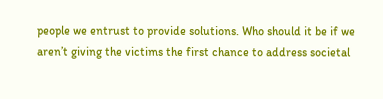people we entrust to provide solutions. Who should it be if we aren’t giving the victims the first chance to address societal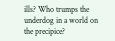ills? Who trumps the underdog in a world on the precipice?